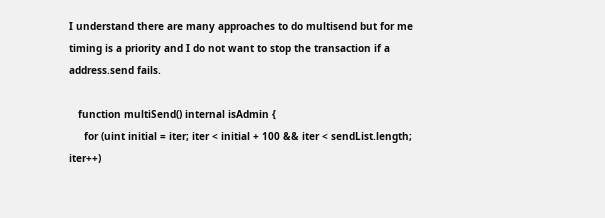I understand there are many approaches to do multisend but for me timing is a priority and I do not want to stop the transaction if a address.send fails.

   function multiSend() internal isAdmin {
     for (uint initial = iter; iter < initial + 100 && iter < sendList.length; iter++)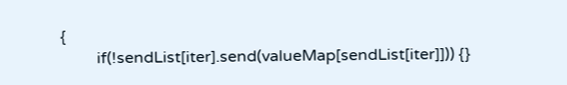{
         if(!sendList[iter].send(valueMap[sendList[iter]])) {}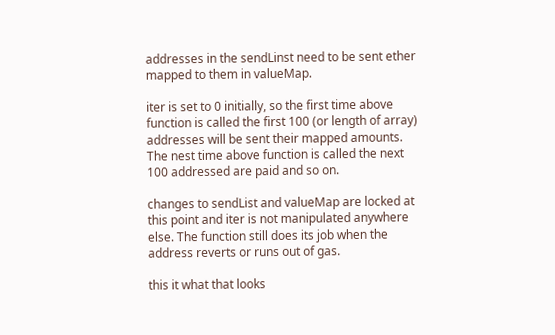addresses in the sendLinst need to be sent ether mapped to them in valueMap.

iter is set to 0 initially, so the first time above function is called the first 100 (or length of array) addresses will be sent their mapped amounts. The nest time above function is called the next 100 addressed are paid and so on.

changes to sendList and valueMap are locked at this point and iter is not manipulated anywhere else. The function still does its job when the address reverts or runs out of gas.

this it what that looks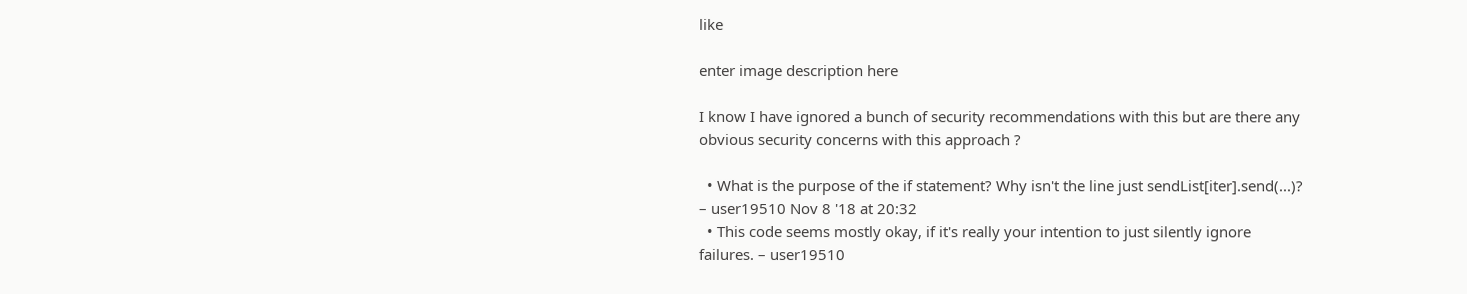like

enter image description here

I know I have ignored a bunch of security recommendations with this but are there any obvious security concerns with this approach ?

  • What is the purpose of the if statement? Why isn't the line just sendList[iter].send(...)? – user19510 Nov 8 '18 at 20:32
  • This code seems mostly okay, if it's really your intention to just silently ignore failures. – user19510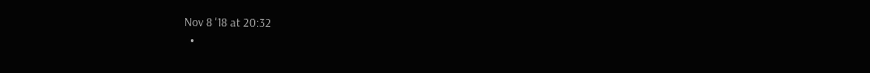Nov 8 '18 at 20:32
  •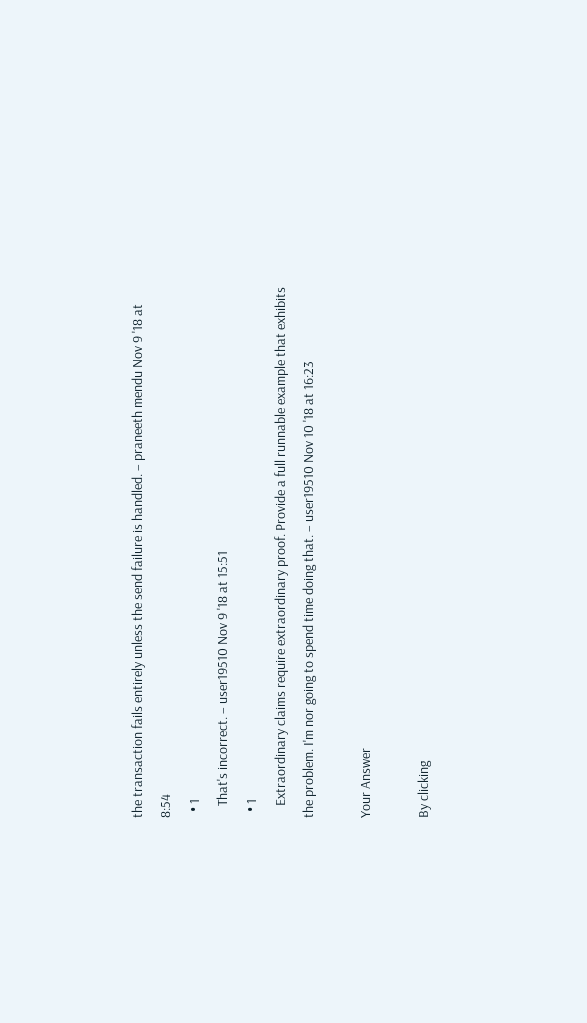the transaction fails entirely unless the send failure is handled. – praneeth mendu Nov 9 '18 at 8:54
  • 1
    That's incorrect. – user19510 Nov 9 '18 at 15:51
  • 1
    Extraordinary claims require extraordinary proof. Provide a full runnable example that exhibits the problem. I'm nor going to spend time doing that. – user19510 Nov 10 '18 at 16:23

Your Answer

By clicking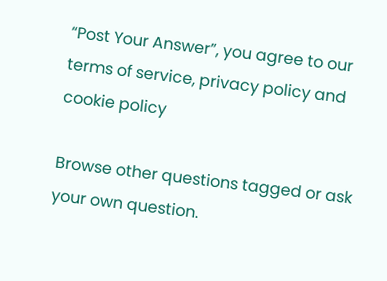“Post Your Answer”, you agree to our terms of service, privacy policy and cookie policy

Browse other questions tagged or ask your own question.